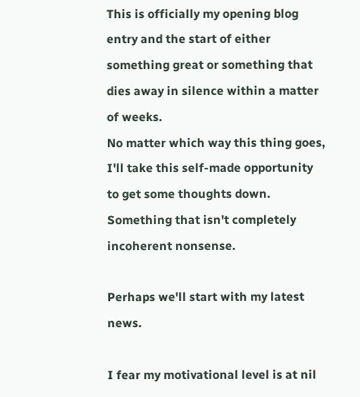This is officially my opening blog entry and the start of either something great or something that dies away in silence within a matter of weeks.
No matter which way this thing goes, I'll take this self-made opportunity to get some thoughts down. Something that isn't completely incoherent nonsense.

Perhaps we'll start with my latest news.

I fear my motivational level is at nil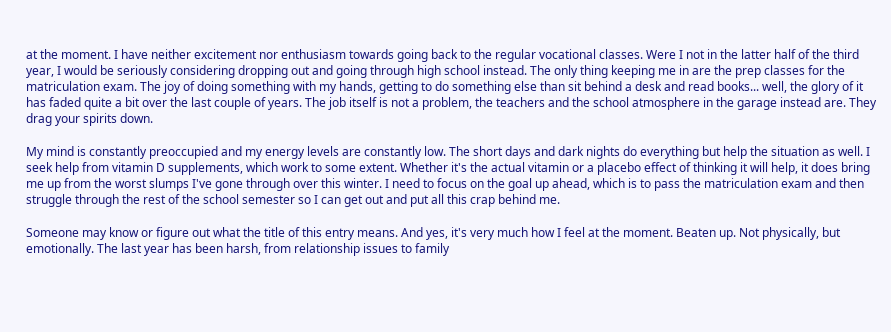at the moment. I have neither excitement nor enthusiasm towards going back to the regular vocational classes. Were I not in the latter half of the third year, I would be seriously considering dropping out and going through high school instead. The only thing keeping me in are the prep classes for the matriculation exam. The joy of doing something with my hands, getting to do something else than sit behind a desk and read books... well, the glory of it has faded quite a bit over the last couple of years. The job itself is not a problem, the teachers and the school atmosphere in the garage instead are. They drag your spirits down.

My mind is constantly preoccupied and my energy levels are constantly low. The short days and dark nights do everything but help the situation as well. I seek help from vitamin D supplements, which work to some extent. Whether it's the actual vitamin or a placebo effect of thinking it will help, it does bring me up from the worst slumps I've gone through over this winter. I need to focus on the goal up ahead, which is to pass the matriculation exam and then struggle through the rest of the school semester so I can get out and put all this crap behind me.

Someone may know or figure out what the title of this entry means. And yes, it's very much how I feel at the moment. Beaten up. Not physically, but emotionally. The last year has been harsh, from relationship issues to family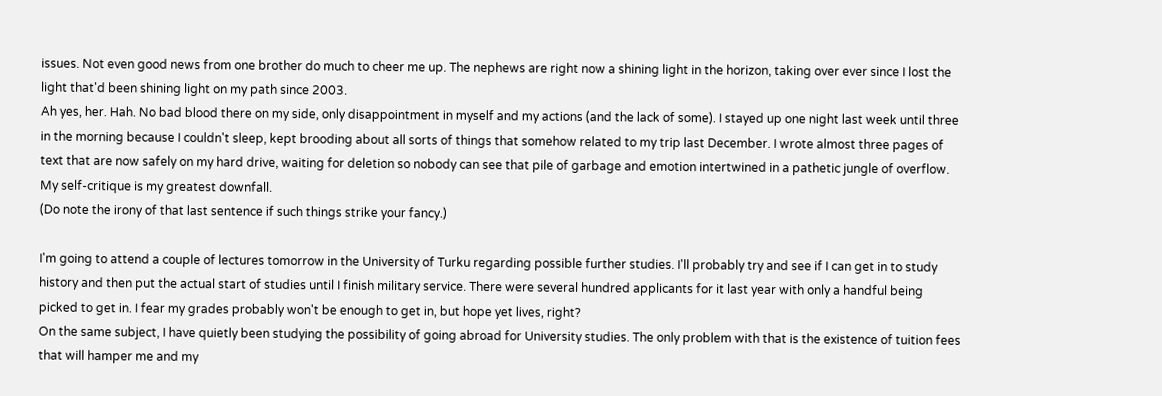issues. Not even good news from one brother do much to cheer me up. The nephews are right now a shining light in the horizon, taking over ever since I lost the light that'd been shining light on my path since 2003.
Ah yes, her. Hah. No bad blood there on my side, only disappointment in myself and my actions (and the lack of some). I stayed up one night last week until three in the morning because I couldn't sleep, kept brooding about all sorts of things that somehow related to my trip last December. I wrote almost three pages of text that are now safely on my hard drive, waiting for deletion so nobody can see that pile of garbage and emotion intertwined in a pathetic jungle of overflow. My self-critique is my greatest downfall.
(Do note the irony of that last sentence if such things strike your fancy.)

I'm going to attend a couple of lectures tomorrow in the University of Turku regarding possible further studies. I'll probably try and see if I can get in to study history and then put the actual start of studies until I finish military service. There were several hundred applicants for it last year with only a handful being picked to get in. I fear my grades probably won't be enough to get in, but hope yet lives, right?
On the same subject, I have quietly been studying the possibility of going abroad for University studies. The only problem with that is the existence of tuition fees that will hamper me and my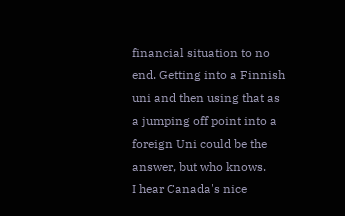financial situation to no end. Getting into a Finnish uni and then using that as a jumping off point into a foreign Uni could be the answer, but who knows.
I hear Canada's nice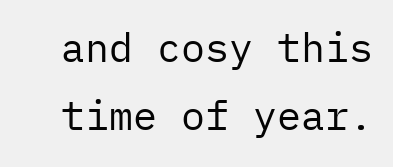and cosy this time of year.